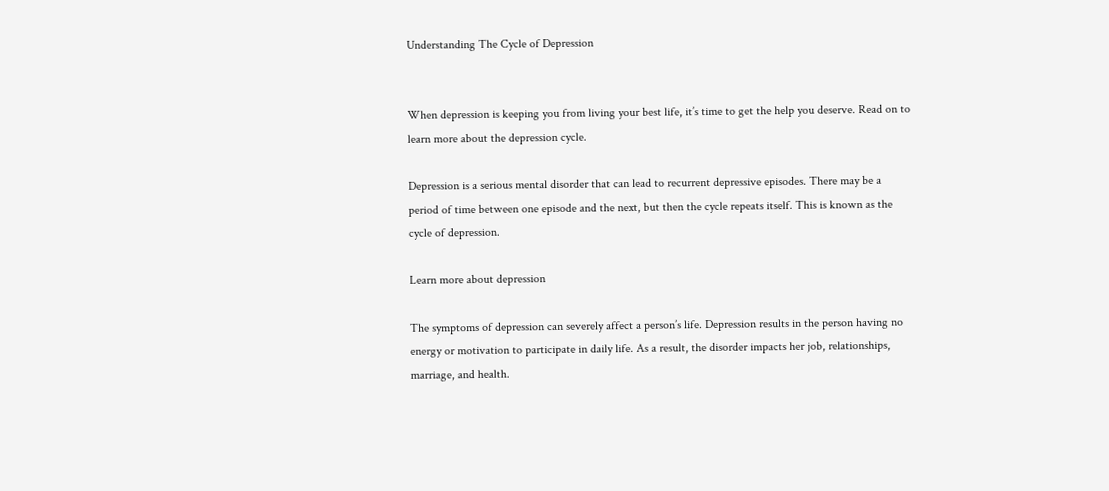Understanding The Cycle of Depression


When depression is keeping you from living your best life, it’s time to get the help you deserve. Read on to learn more about the depression cycle.

Depression is a serious mental disorder that can lead to recurrent depressive episodes. There may be a period of time between one episode and the next, but then the cycle repeats itself. This is known as the cycle of depression.

Learn more about depression

The symptoms of depression can severely affect a person’s life. Depression results in the person having no energy or motivation to participate in daily life. As a result, the disorder impacts her job, relationships, marriage, and health.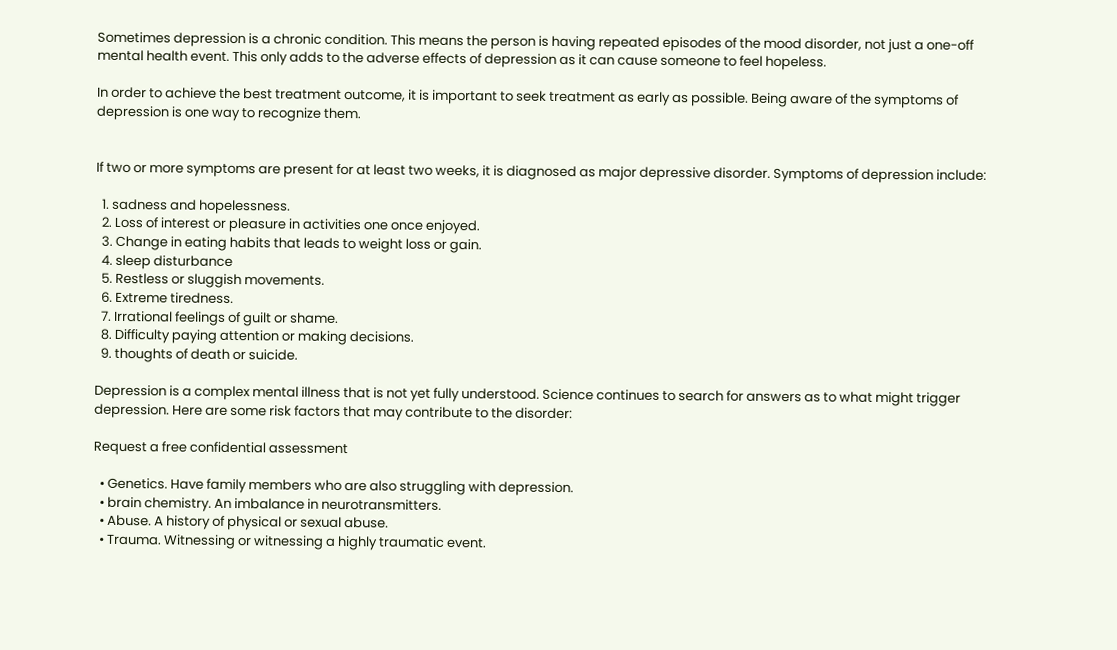Sometimes depression is a chronic condition. This means the person is having repeated episodes of the mood disorder, not just a one-off mental health event. This only adds to the adverse effects of depression as it can cause someone to feel hopeless.

In order to achieve the best treatment outcome, it is important to seek treatment as early as possible. Being aware of the symptoms of depression is one way to recognize them.


If two or more symptoms are present for at least two weeks, it is diagnosed as major depressive disorder. Symptoms of depression include:

  1. sadness and hopelessness.
  2. Loss of interest or pleasure in activities one once enjoyed.
  3. Change in eating habits that leads to weight loss or gain.
  4. sleep disturbance
  5. Restless or sluggish movements.
  6. Extreme tiredness.
  7. Irrational feelings of guilt or shame.
  8. Difficulty paying attention or making decisions.
  9. thoughts of death or suicide.

Depression is a complex mental illness that is not yet fully understood. Science continues to search for answers as to what might trigger depression. Here are some risk factors that may contribute to the disorder:

Request a free confidential assessment

  • Genetics. Have family members who are also struggling with depression.
  • brain chemistry. An imbalance in neurotransmitters.
  • Abuse. A history of physical or sexual abuse.
  • Trauma. Witnessing or witnessing a highly traumatic event.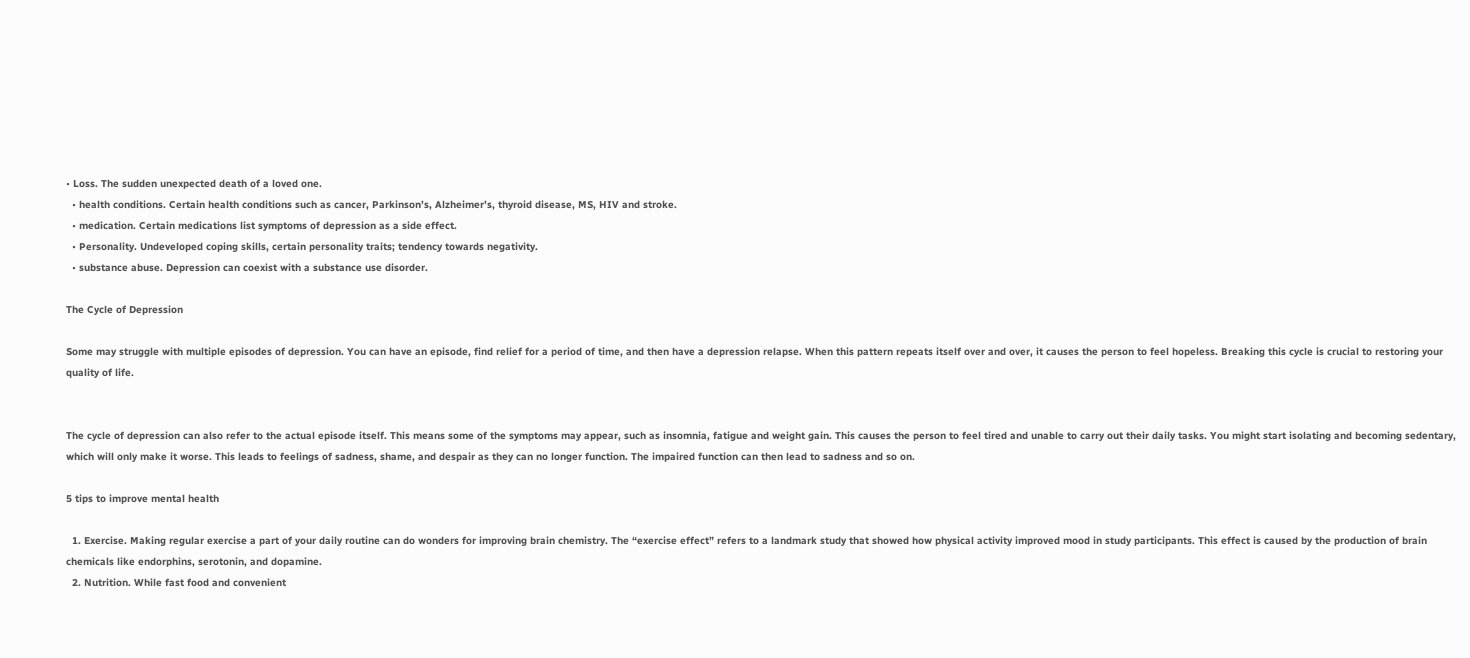• Loss. The sudden unexpected death of a loved one.
  • health conditions. Certain health conditions such as cancer, Parkinson’s, Alzheimer’s, thyroid disease, MS, HIV and stroke.
  • medication. Certain medications list symptoms of depression as a side effect.
  • Personality. Undeveloped coping skills, certain personality traits; tendency towards negativity.
  • substance abuse. Depression can coexist with a substance use disorder.

The Cycle of Depression

Some may struggle with multiple episodes of depression. You can have an episode, find relief for a period of time, and then have a depression relapse. When this pattern repeats itself over and over, it causes the person to feel hopeless. Breaking this cycle is crucial to restoring your quality of life.


The cycle of depression can also refer to the actual episode itself. This means some of the symptoms may appear, such as insomnia, fatigue and weight gain. This causes the person to feel tired and unable to carry out their daily tasks. You might start isolating and becoming sedentary, which will only make it worse. This leads to feelings of sadness, shame, and despair as they can no longer function. The impaired function can then lead to sadness and so on.

5 tips to improve mental health

  1. Exercise. Making regular exercise a part of your daily routine can do wonders for improving brain chemistry. The “exercise effect” refers to a landmark study that showed how physical activity improved mood in study participants. This effect is caused by the production of brain chemicals like endorphins, serotonin, and dopamine.
  2. Nutrition. While fast food and convenient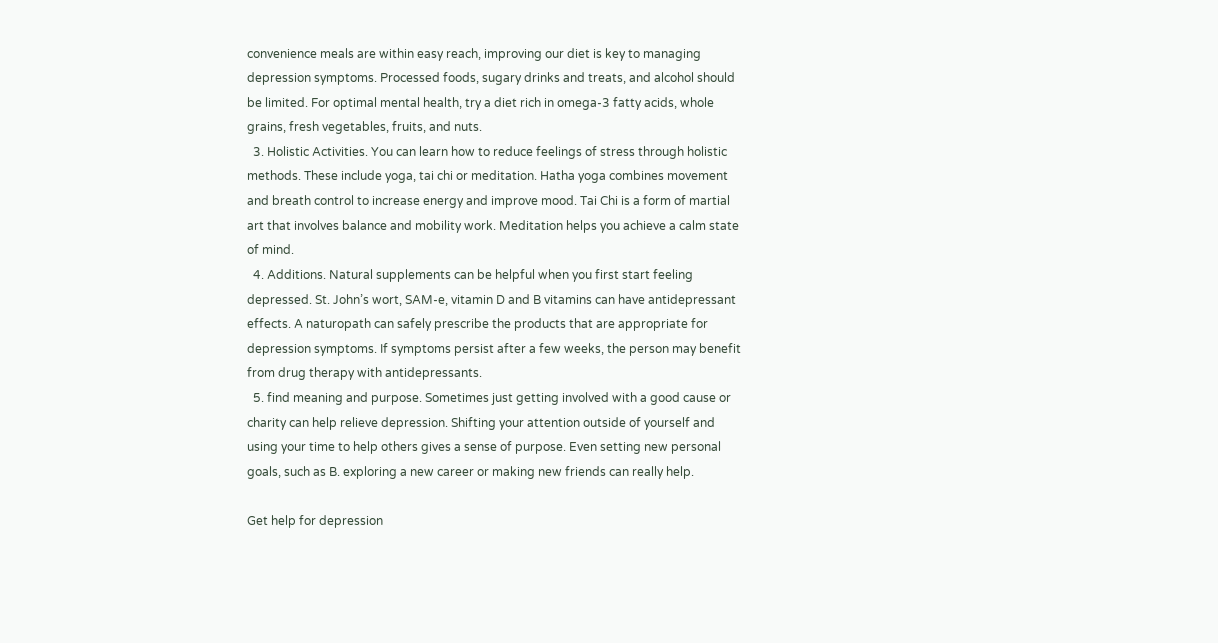convenience meals are within easy reach, improving our diet is key to managing depression symptoms. Processed foods, sugary drinks and treats, and alcohol should be limited. For optimal mental health, try a diet rich in omega-3 fatty acids, whole grains, fresh vegetables, fruits, and nuts.
  3. Holistic Activities. You can learn how to reduce feelings of stress through holistic methods. These include yoga, tai chi or meditation. Hatha yoga combines movement and breath control to increase energy and improve mood. Tai Chi is a form of martial art that involves balance and mobility work. Meditation helps you achieve a calm state of mind.
  4. Additions. Natural supplements can be helpful when you first start feeling depressed. St. John’s wort, SAM-e, vitamin D and B vitamins can have antidepressant effects. A naturopath can safely prescribe the products that are appropriate for depression symptoms. If symptoms persist after a few weeks, the person may benefit from drug therapy with antidepressants.
  5. find meaning and purpose. Sometimes just getting involved with a good cause or charity can help relieve depression. Shifting your attention outside of yourself and using your time to help others gives a sense of purpose. Even setting new personal goals, such as B. exploring a new career or making new friends can really help.

Get help for depression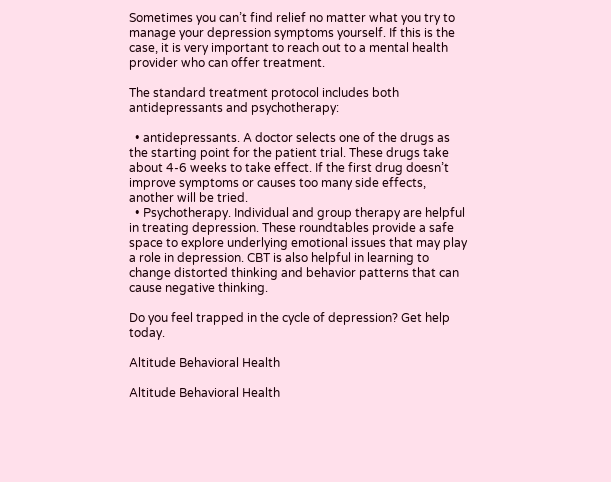Sometimes you can’t find relief no matter what you try to manage your depression symptoms yourself. If this is the case, it is very important to reach out to a mental health provider who can offer treatment.

The standard treatment protocol includes both antidepressants and psychotherapy:

  • antidepressants. A doctor selects one of the drugs as the starting point for the patient trial. These drugs take about 4-6 weeks to take effect. If the first drug doesn’t improve symptoms or causes too many side effects, another will be tried.
  • Psychotherapy. Individual and group therapy are helpful in treating depression. These roundtables provide a safe space to explore underlying emotional issues that may play a role in depression. CBT is also helpful in learning to change distorted thinking and behavior patterns that can cause negative thinking.

Do you feel trapped in the cycle of depression? Get help today.

Altitude Behavioral Health

Altitude Behavioral Health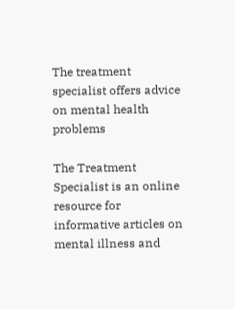The treatment specialist offers advice on mental health problems

The Treatment Specialist is an online resource for informative articles on mental illness and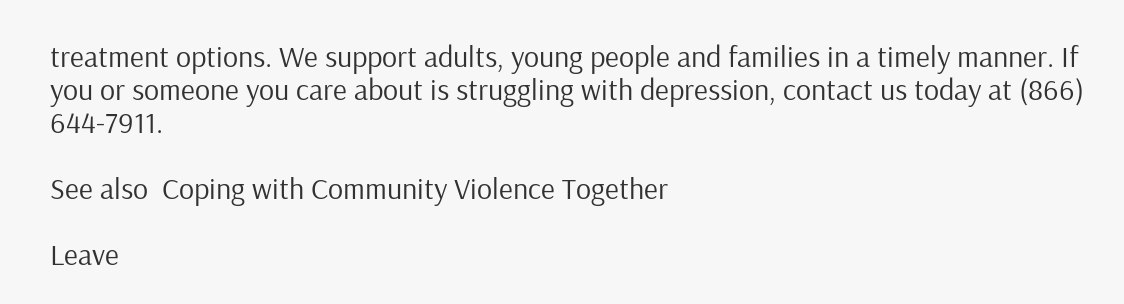treatment options. We support adults, young people and families in a timely manner. If you or someone you care about is struggling with depression, contact us today at (866) 644-7911.

See also  Coping with Community Violence Together

Leave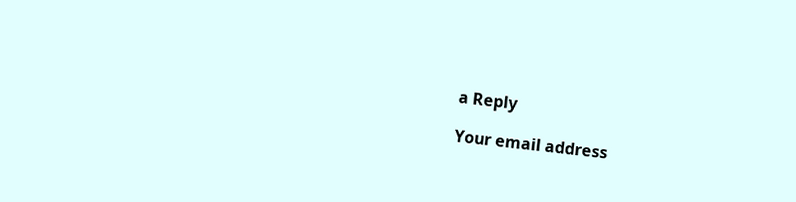a Reply

Your email address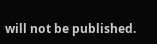will not be published.